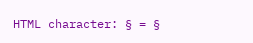HTML character: § = §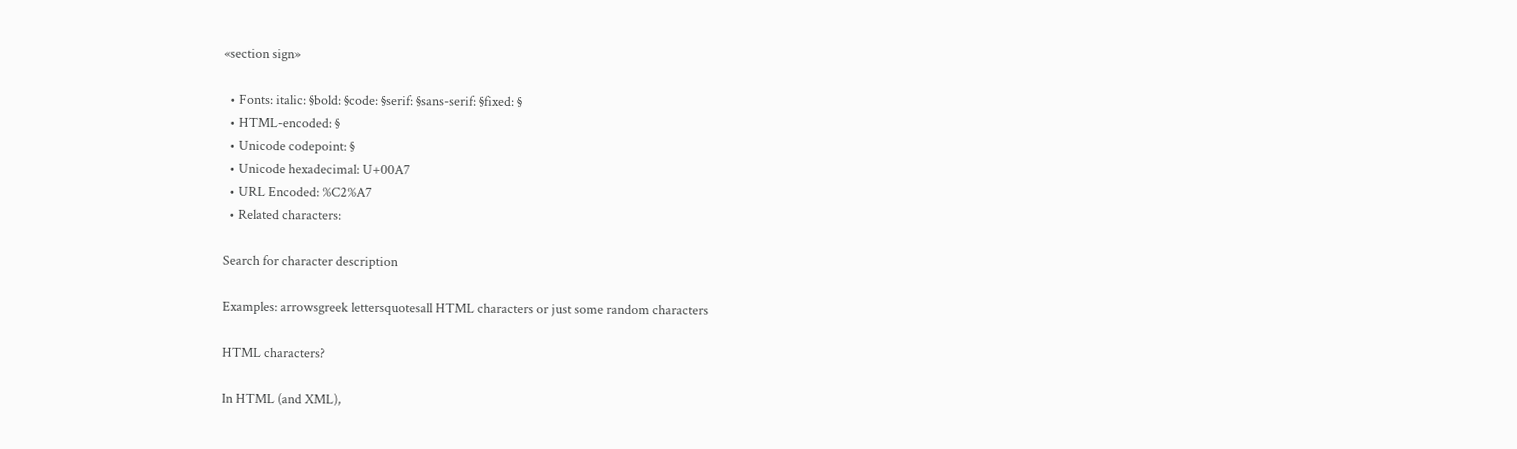«section sign»

  • Fonts: italic: §bold: §code: §serif: §sans-serif: §fixed: §
  • HTML-encoded: §
  • Unicode codepoint: §
  • Unicode hexadecimal: U+00A7
  • URL Encoded: %C2%A7
  • Related characters:

Search for character description

Examples: arrowsgreek lettersquotesall HTML characters or just some random characters

HTML characters?

In HTML (and XML),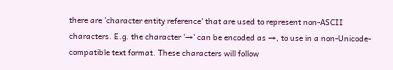there are 'character entity reference' that are used to represent non-ASCII characters. E.g. the character '→' can be encoded as →, to use in a non-Unicode-compatible text format. These characters will follow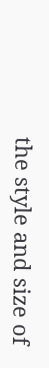the style and size of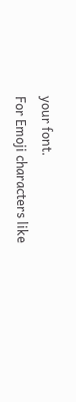your font.
For Emoji characters like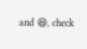and 😆, check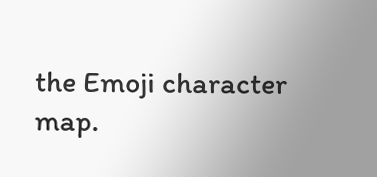the Emoji character map.